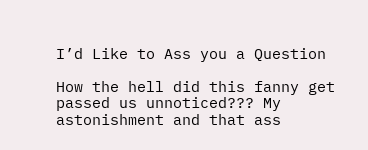I’d Like to Ass you a Question

How the hell did this fanny get passed us unnoticed??? My astonishment and that ass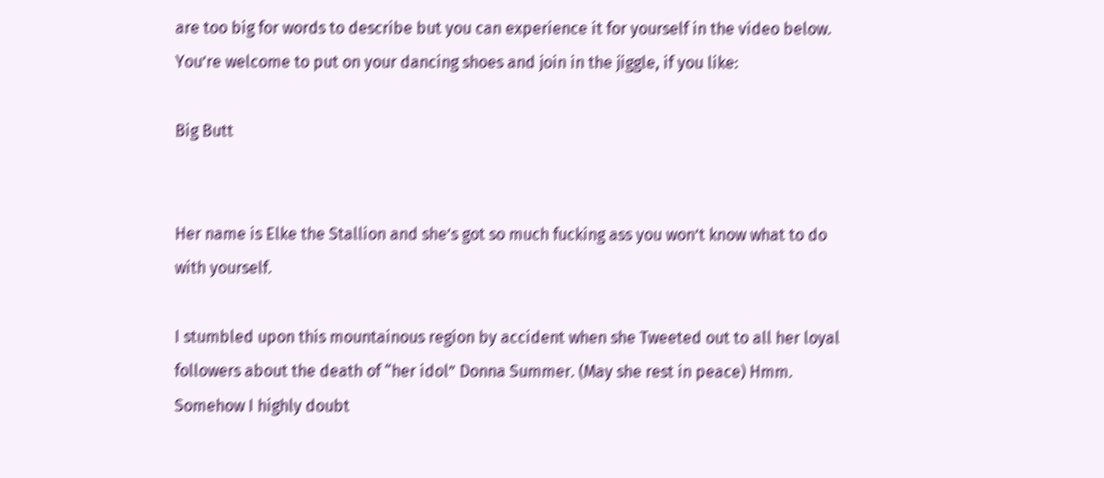are too big for words to describe but you can experience it for yourself in the video below. You’re welcome to put on your dancing shoes and join in the jiggle, if you like:

Big Butt


Her name is Elke the Stallion and she’s got so much fucking ass you won’t know what to do with yourself.

I stumbled upon this mountainous region by accident when she Tweeted out to all her loyal followers about the death of “her idol” Donna Summer. (May she rest in peace) Hmm. Somehow I highly doubt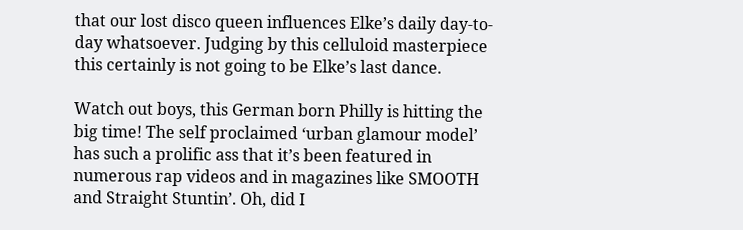that our lost disco queen influences Elke’s daily day-to-day whatsoever. Judging by this celluloid masterpiece this certainly is not going to be Elke’s last dance.

Watch out boys, this German born Philly is hitting the big time! The self proclaimed ‘urban glamour model’ has such a prolific ass that it’s been featured in numerous rap videos and in magazines like SMOOTH and Straight Stuntin’. Oh, did I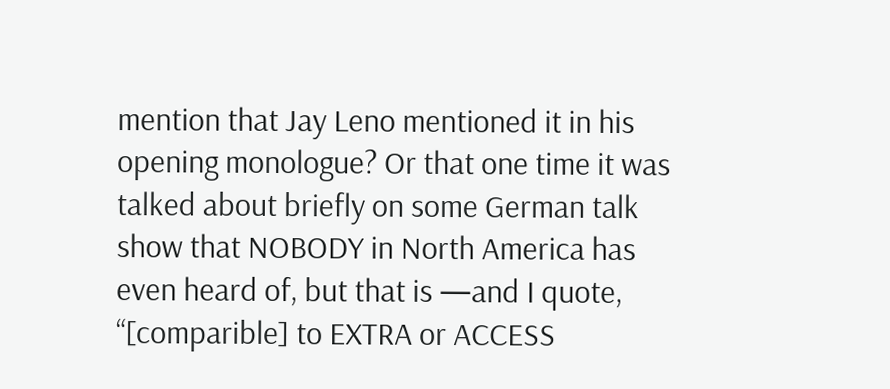mention that Jay Leno mentioned it in his opening monologue? Or that one time it was talked about briefly on some German talk show that NOBODY in North America has even heard of, but that is —and I quote, “[comparible] to EXTRA or ACCESS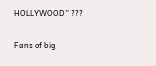HOLLYWOOD” ???

Fans of big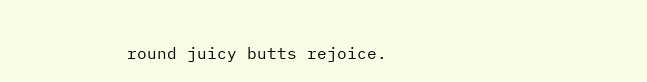round juicy butts rejoice.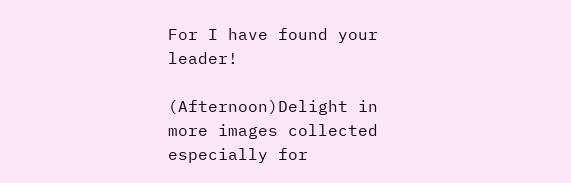For I have found your leader!

(Afternoon)Delight in more images collected especially for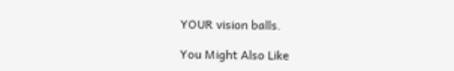YOUR vision balls.

You Might Also Like